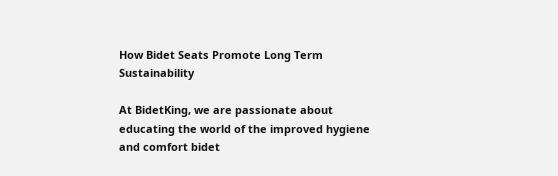How Bidet Seats Promote Long Term Sustainability

At BidetKing, we are passionate about educating the world of the improved hygiene and comfort bidet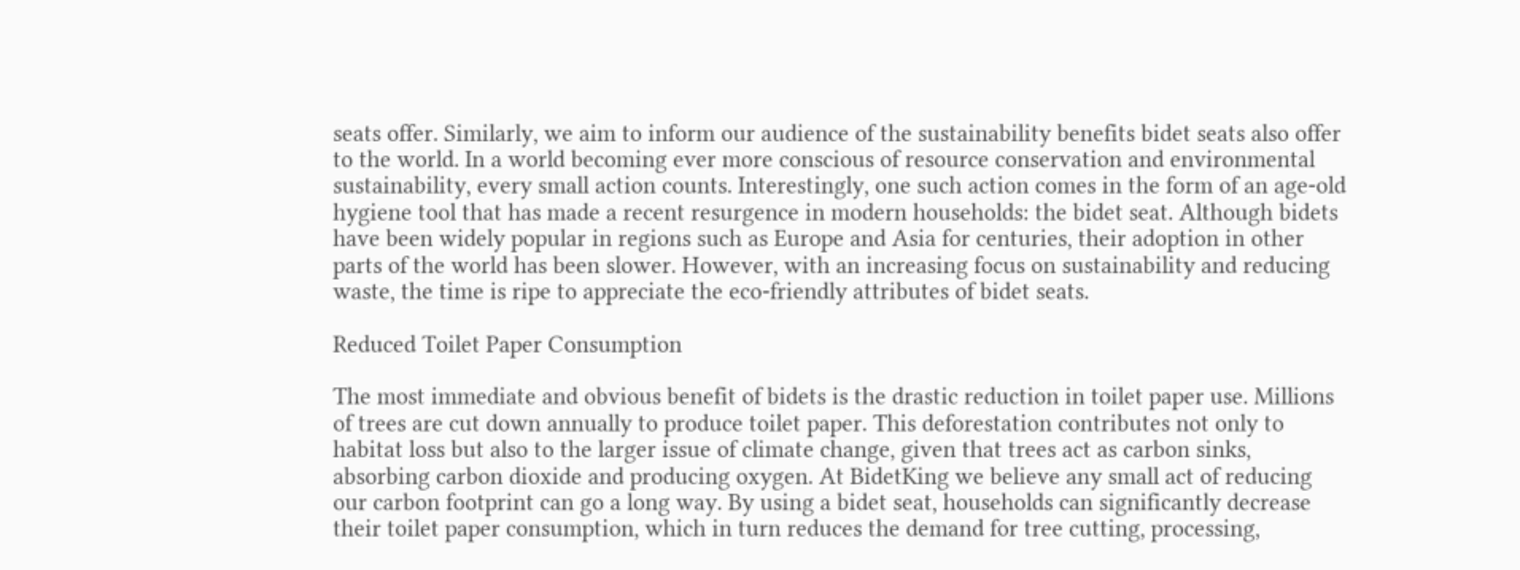seats offer. Similarly, we aim to inform our audience of the sustainability benefits bidet seats also offer to the world. In a world becoming ever more conscious of resource conservation and environmental sustainability, every small action counts. Interestingly, one such action comes in the form of an age-old hygiene tool that has made a recent resurgence in modern households: the bidet seat. Although bidets have been widely popular in regions such as Europe and Asia for centuries, their adoption in other parts of the world has been slower. However, with an increasing focus on sustainability and reducing waste, the time is ripe to appreciate the eco-friendly attributes of bidet seats.

Reduced Toilet Paper Consumption

The most immediate and obvious benefit of bidets is the drastic reduction in toilet paper use. Millions of trees are cut down annually to produce toilet paper. This deforestation contributes not only to habitat loss but also to the larger issue of climate change, given that trees act as carbon sinks, absorbing carbon dioxide and producing oxygen. At BidetKing we believe any small act of reducing our carbon footprint can go a long way. By using a bidet seat, households can significantly decrease their toilet paper consumption, which in turn reduces the demand for tree cutting, processing,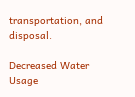transportation, and disposal.

Decreased Water Usage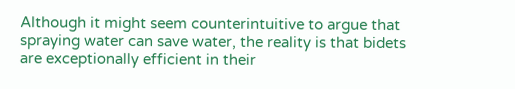Although it might seem counterintuitive to argue that spraying water can save water, the reality is that bidets are exceptionally efficient in their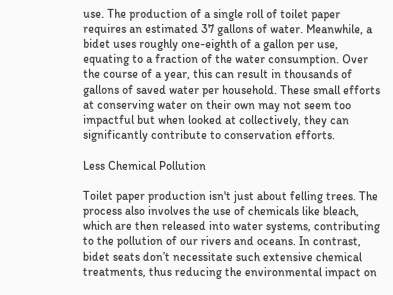use. The production of a single roll of toilet paper requires an estimated 37 gallons of water. Meanwhile, a bidet uses roughly one-eighth of a gallon per use, equating to a fraction of the water consumption. Over the course of a year, this can result in thousands of gallons of saved water per household. These small efforts at conserving water on their own may not seem too impactful but when looked at collectively, they can significantly contribute to conservation efforts.

Less Chemical Pollution

Toilet paper production isn't just about felling trees. The process also involves the use of chemicals like bleach, which are then released into water systems, contributing to the pollution of our rivers and oceans. In contrast, bidet seats don’t necessitate such extensive chemical treatments, thus reducing the environmental impact on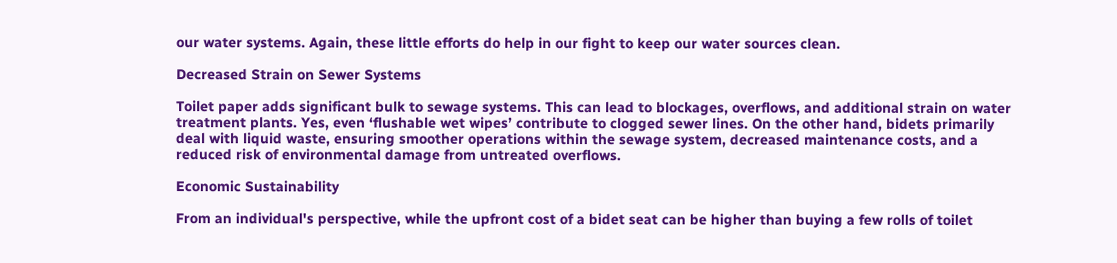our water systems. Again, these little efforts do help in our fight to keep our water sources clean.

Decreased Strain on Sewer Systems

Toilet paper adds significant bulk to sewage systems. This can lead to blockages, overflows, and additional strain on water treatment plants. Yes, even ‘flushable wet wipes’ contribute to clogged sewer lines. On the other hand, bidets primarily deal with liquid waste, ensuring smoother operations within the sewage system, decreased maintenance costs, and a reduced risk of environmental damage from untreated overflows.

Economic Sustainability

From an individual's perspective, while the upfront cost of a bidet seat can be higher than buying a few rolls of toilet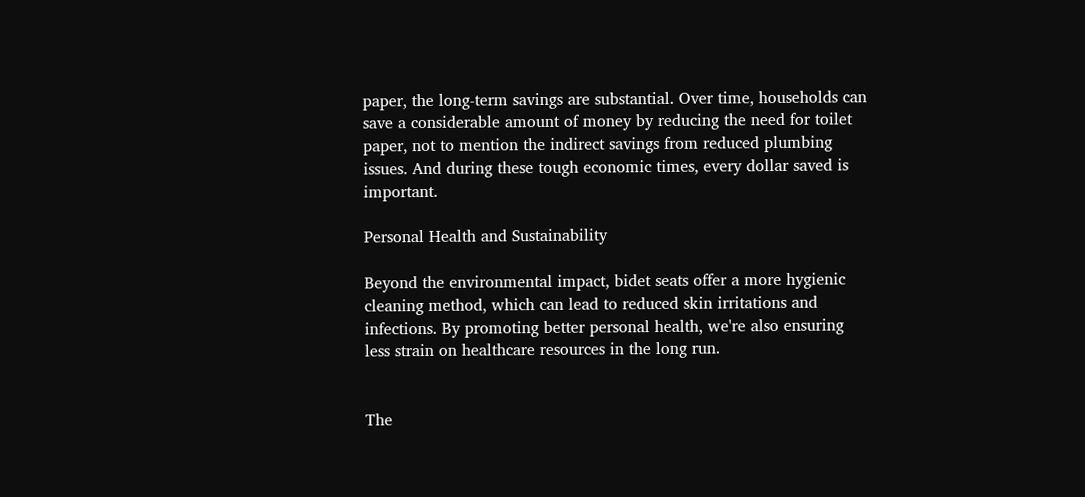paper, the long-term savings are substantial. Over time, households can save a considerable amount of money by reducing the need for toilet paper, not to mention the indirect savings from reduced plumbing issues. And during these tough economic times, every dollar saved is important.

Personal Health and Sustainability

Beyond the environmental impact, bidet seats offer a more hygienic cleaning method, which can lead to reduced skin irritations and infections. By promoting better personal health, we're also ensuring less strain on healthcare resources in the long run.


The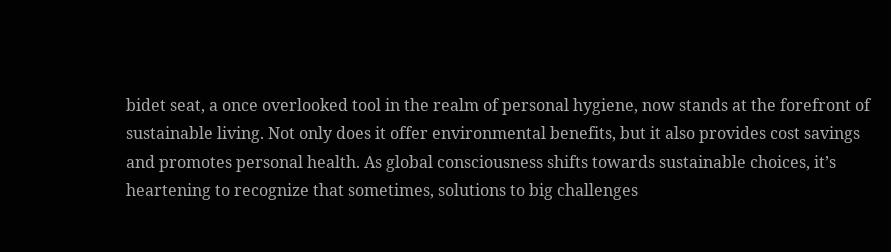bidet seat, a once overlooked tool in the realm of personal hygiene, now stands at the forefront of sustainable living. Not only does it offer environmental benefits, but it also provides cost savings and promotes personal health. As global consciousness shifts towards sustainable choices, it’s heartening to recognize that sometimes, solutions to big challenges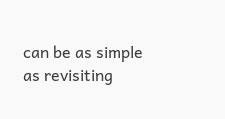can be as simple as revisiting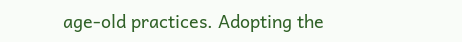age-old practices. Adopting the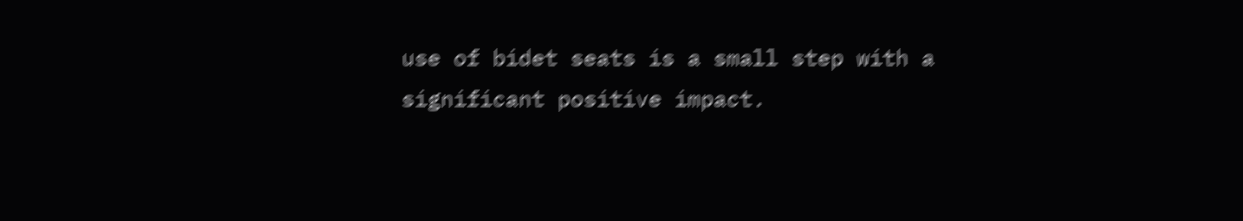use of bidet seats is a small step with a significant positive impact.